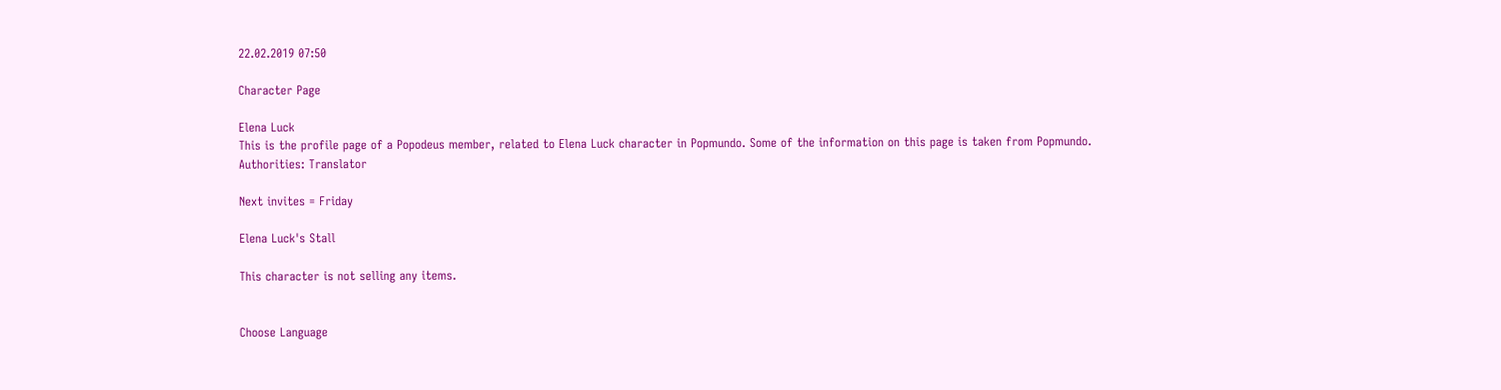22.02.2019 07:50

Character Page

Elena Luck
This is the profile page of a Popodeus member, related to Elena Luck character in Popmundo. Some of the information on this page is taken from Popmundo.
Authorities: Translator

Next invites = Friday

Elena Luck's Stall

This character is not selling any items.


Choose Language